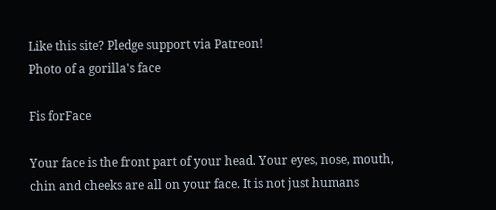Like this site? Pledge support via Patreon!
Photo of a gorilla's face

Fis forFace

Your face is the front part of your head. Your eyes, nose, mouth, chin and cheeks are all on your face. It is not just humans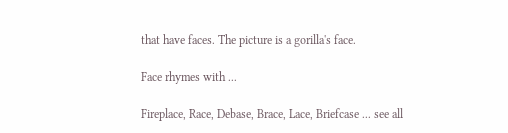that have faces. The picture is a gorilla's face.

Face rhymes with ...

Fireplace, Race, Debase, Brace, Lace, Briefcase ... see all